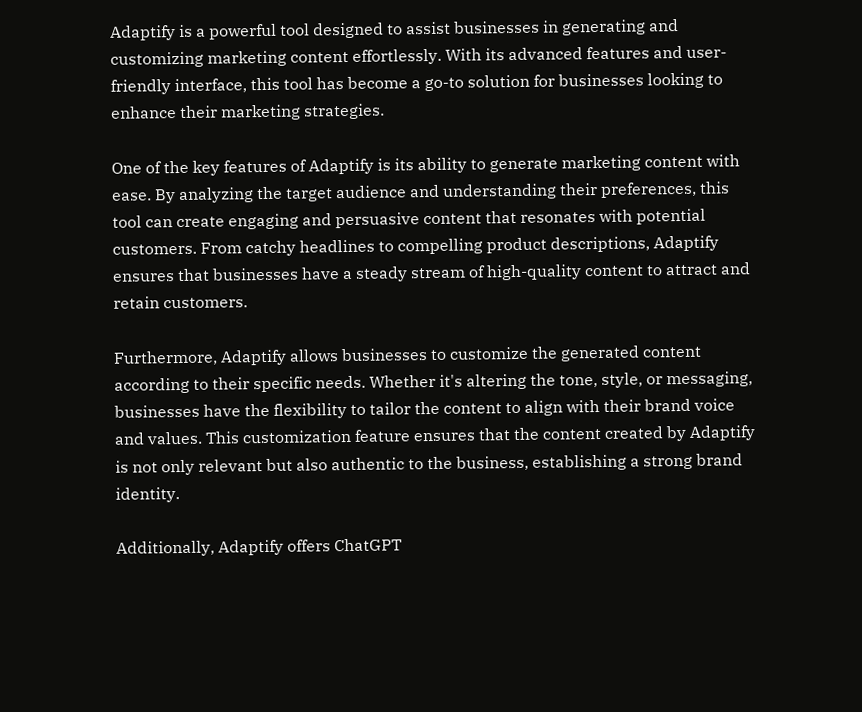Adaptify is a powerful tool designed to assist businesses in generating and customizing marketing content effortlessly. With its advanced features and user-friendly interface, this tool has become a go-to solution for businesses looking to enhance their marketing strategies.

One of the key features of Adaptify is its ability to generate marketing content with ease. By analyzing the target audience and understanding their preferences, this tool can create engaging and persuasive content that resonates with potential customers. From catchy headlines to compelling product descriptions, Adaptify ensures that businesses have a steady stream of high-quality content to attract and retain customers.

Furthermore, Adaptify allows businesses to customize the generated content according to their specific needs. Whether it's altering the tone, style, or messaging, businesses have the flexibility to tailor the content to align with their brand voice and values. This customization feature ensures that the content created by Adaptify is not only relevant but also authentic to the business, establishing a strong brand identity.

Additionally, Adaptify offers ChatGPT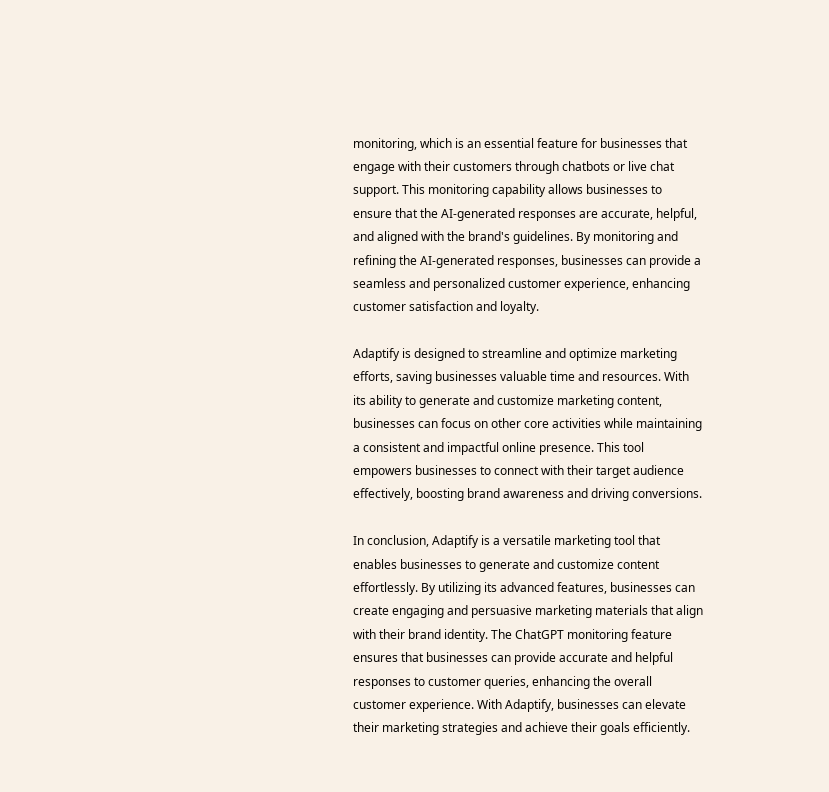monitoring, which is an essential feature for businesses that engage with their customers through chatbots or live chat support. This monitoring capability allows businesses to ensure that the AI-generated responses are accurate, helpful, and aligned with the brand's guidelines. By monitoring and refining the AI-generated responses, businesses can provide a seamless and personalized customer experience, enhancing customer satisfaction and loyalty.

Adaptify is designed to streamline and optimize marketing efforts, saving businesses valuable time and resources. With its ability to generate and customize marketing content, businesses can focus on other core activities while maintaining a consistent and impactful online presence. This tool empowers businesses to connect with their target audience effectively, boosting brand awareness and driving conversions.

In conclusion, Adaptify is a versatile marketing tool that enables businesses to generate and customize content effortlessly. By utilizing its advanced features, businesses can create engaging and persuasive marketing materials that align with their brand identity. The ChatGPT monitoring feature ensures that businesses can provide accurate and helpful responses to customer queries, enhancing the overall customer experience. With Adaptify, businesses can elevate their marketing strategies and achieve their goals efficiently.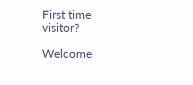First time visitor?

Welcome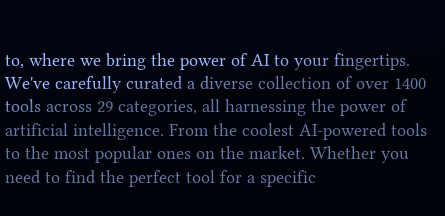to, where we bring the power of AI to your fingertips. We've carefully curated a diverse collection of over 1400 tools across 29 categories, all harnessing the power of artificial intelligence. From the coolest AI-powered tools to the most popular ones on the market. Whether you need to find the perfect tool for a specific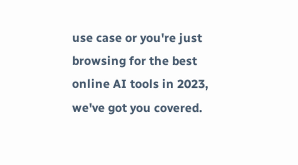use case or you're just browsing for the best online AI tools in 2023, we've got you covered.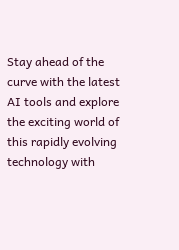Stay ahead of the curve with the latest AI tools and explore the exciting world of this rapidly evolving technology with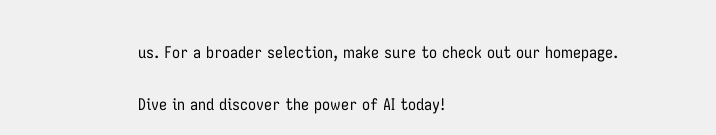us. For a broader selection, make sure to check out our homepage.

Dive in and discover the power of AI today!